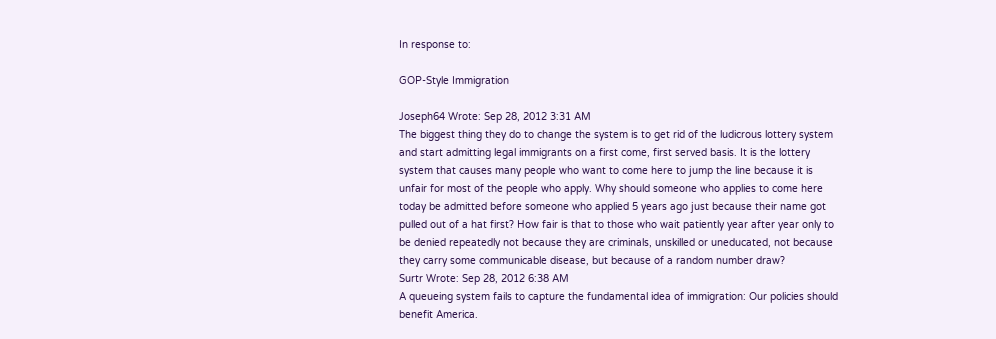In response to:

GOP-Style Immigration

Joseph64 Wrote: Sep 28, 2012 3:31 AM
The biggest thing they do to change the system is to get rid of the ludicrous lottery system and start admitting legal immigrants on a first come, first served basis. It is the lottery system that causes many people who want to come here to jump the line because it is unfair for most of the people who apply. Why should someone who applies to come here today be admitted before someone who applied 5 years ago just because their name got pulled out of a hat first? How fair is that to those who wait patiently year after year only to be denied repeatedly not because they are criminals, unskilled or uneducated, not because they carry some communicable disease, but because of a random number draw?
Surtr Wrote: Sep 28, 2012 6:38 AM
A queueing system fails to capture the fundamental idea of immigration: Our policies should benefit America.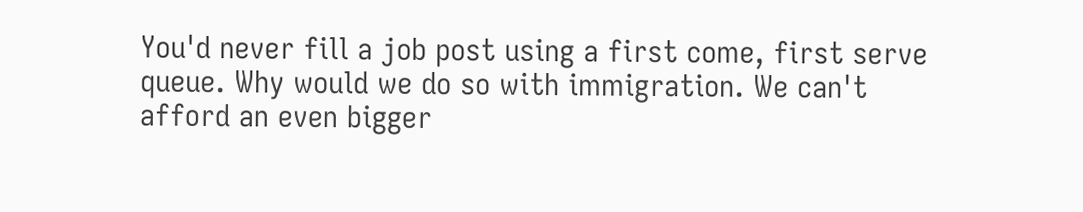You'd never fill a job post using a first come, first serve queue. Why would we do so with immigration. We can't afford an even bigger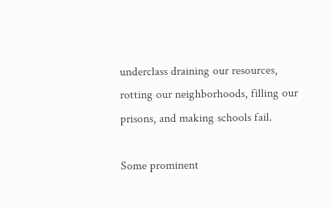underclass draining our resources, rotting our neighborhoods, filling our prisons, and making schools fail.

Some prominent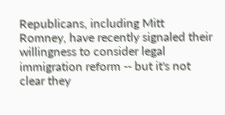Republicans, including Mitt Romney, have recently signaled their willingness to consider legal immigration reform -- but it's not clear they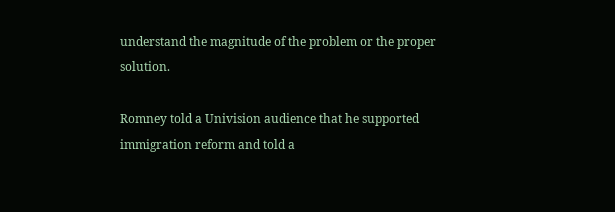understand the magnitude of the problem or the proper solution.

Romney told a Univision audience that he supported immigration reform and told a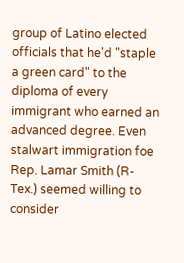group of Latino elected officials that he'd "staple a green card" to the diploma of every immigrant who earned an advanced degree. Even stalwart immigration foe Rep. Lamar Smith (R-Tex.) seemed willing to consider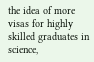the idea of more visas for highly skilled graduates in science,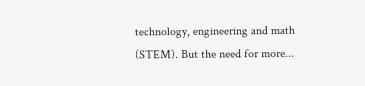technology, engineering and math (STEM). But the need for more...